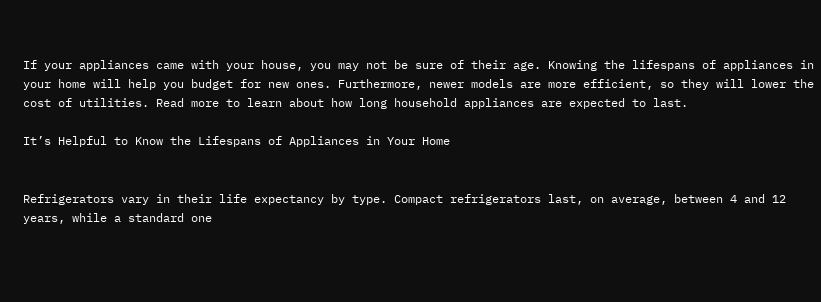If your appliances came with your house, you may not be sure of their age. Knowing the lifespans of appliances in your home will help you budget for new ones. Furthermore, newer models are more efficient, so they will lower the cost of utilities. Read more to learn about how long household appliances are expected to last.

It’s Helpful to Know the Lifespans of Appliances in Your Home


Refrigerators vary in their life expectancy by type. Compact refrigerators last, on average, between 4 and 12 years, while a standard one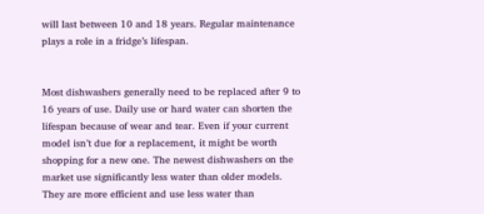will last between 10 and 18 years. Regular maintenance plays a role in a fridge’s lifespan.


Most dishwashers generally need to be replaced after 9 to 16 years of use. Daily use or hard water can shorten the lifespan because of wear and tear. Even if your current model isn’t due for a replacement, it might be worth shopping for a new one. The newest dishwashers on the market use significantly less water than older models. They are more efficient and use less water than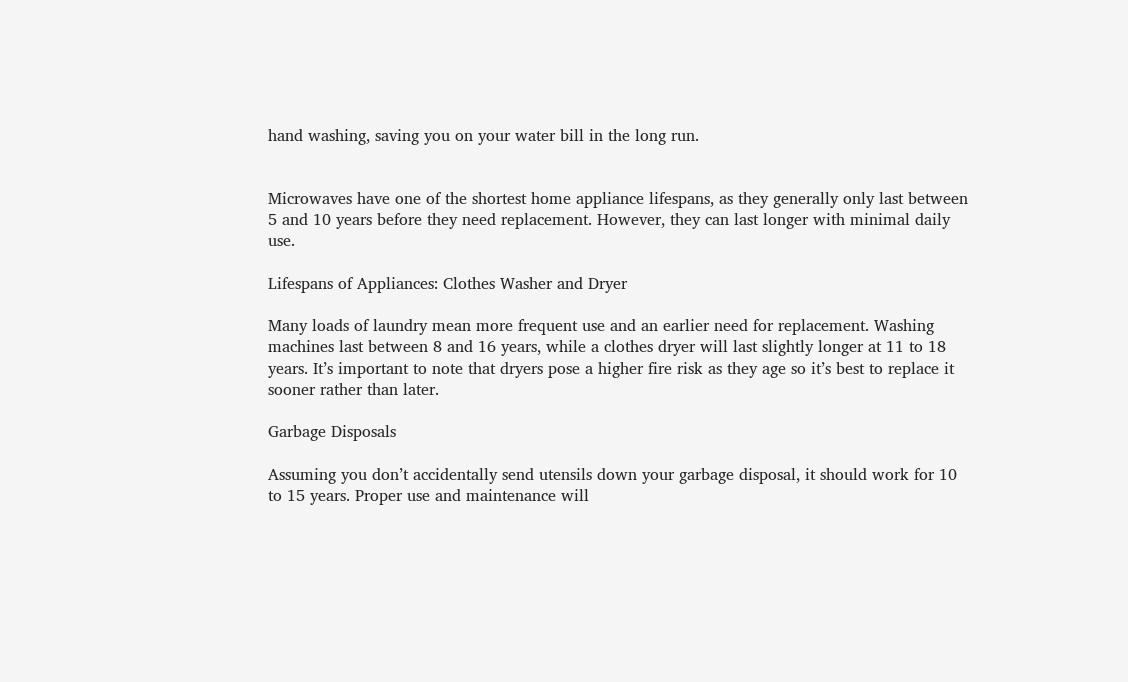hand washing, saving you on your water bill in the long run.


Microwaves have one of the shortest home appliance lifespans, as they generally only last between 5 and 10 years before they need replacement. However, they can last longer with minimal daily use.

Lifespans of Appliances: Clothes Washer and Dryer

Many loads of laundry mean more frequent use and an earlier need for replacement. Washing machines last between 8 and 16 years, while a clothes dryer will last slightly longer at 11 to 18 years. It’s important to note that dryers pose a higher fire risk as they age so it’s best to replace it sooner rather than later.

Garbage Disposals

Assuming you don’t accidentally send utensils down your garbage disposal, it should work for 10 to 15 years. Proper use and maintenance will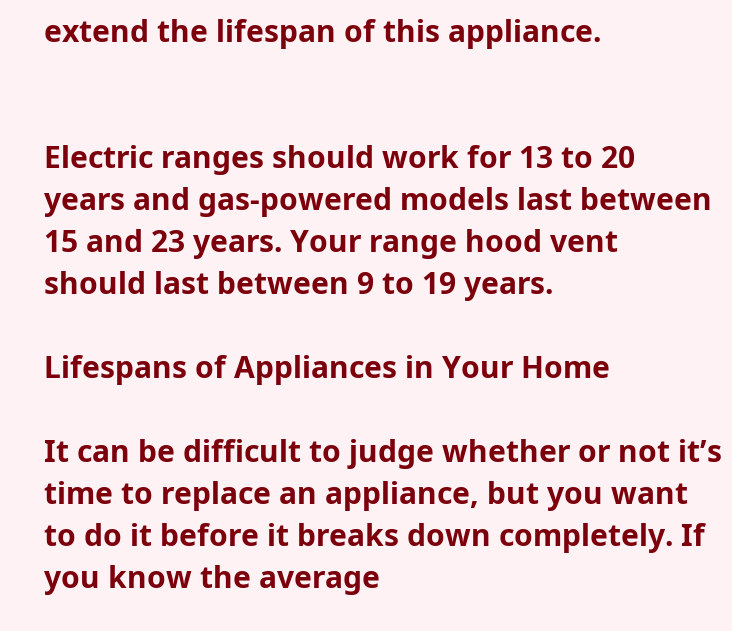extend the lifespan of this appliance.


Electric ranges should work for 13 to 20 years and gas-powered models last between 15 and 23 years. Your range hood vent should last between 9 to 19 years.

Lifespans of Appliances in Your Home

It can be difficult to judge whether or not it’s time to replace an appliance, but you want to do it before it breaks down completely. If you know the average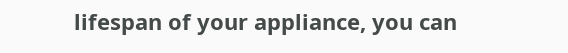lifespan of your appliance, you can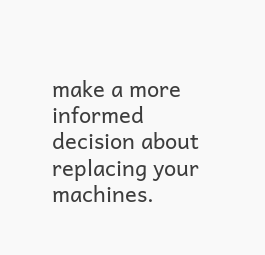make a more informed decision about replacing your machines.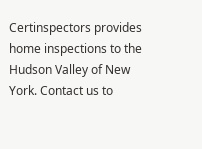Certinspectors provides home inspections to the Hudson Valley of New York. Contact us to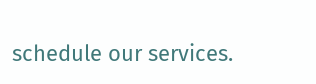schedule our services.